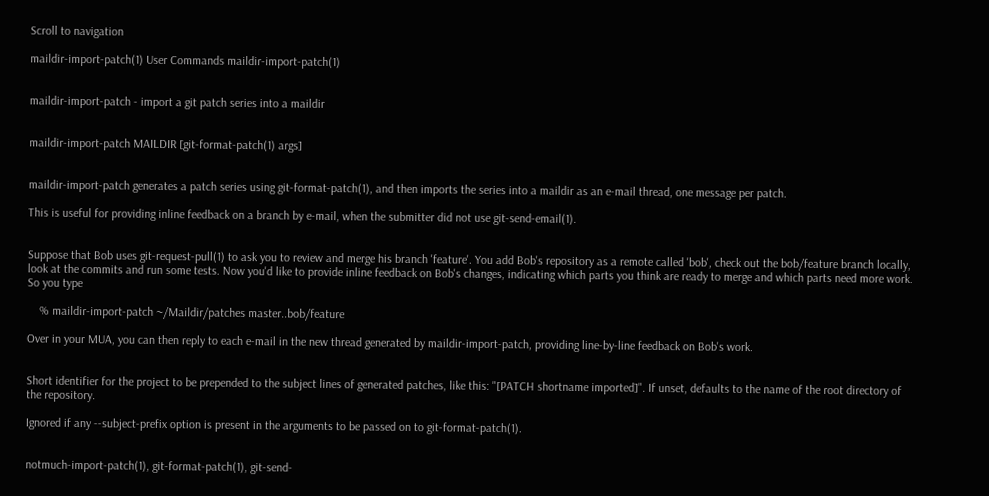Scroll to navigation

maildir-import-patch(1) User Commands maildir-import-patch(1)


maildir-import-patch - import a git patch series into a maildir


maildir-import-patch MAILDIR [git-format-patch(1) args]


maildir-import-patch generates a patch series using git-format-patch(1), and then imports the series into a maildir as an e-mail thread, one message per patch.

This is useful for providing inline feedback on a branch by e-mail, when the submitter did not use git-send-email(1).


Suppose that Bob uses git-request-pull(1) to ask you to review and merge his branch 'feature'. You add Bob's repository as a remote called 'bob', check out the bob/feature branch locally, look at the commits and run some tests. Now you'd like to provide inline feedback on Bob's changes, indicating which parts you think are ready to merge and which parts need more work. So you type

    % maildir-import-patch ~/Maildir/patches master..bob/feature

Over in your MUA, you can then reply to each e-mail in the new thread generated by maildir-import-patch, providing line-by-line feedback on Bob's work.


Short identifier for the project to be prepended to the subject lines of generated patches, like this: "[PATCH shortname imported]". If unset, defaults to the name of the root directory of the repository.

Ignored if any --subject-prefix option is present in the arguments to be passed on to git-format-patch(1).


notmuch-import-patch(1), git-format-patch(1), git-send-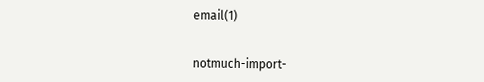email(1)


notmuch-import-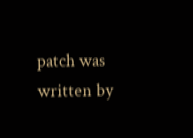patch was written by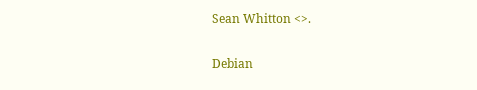Sean Whitton <>.

Debian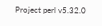Project perl v5.32.0